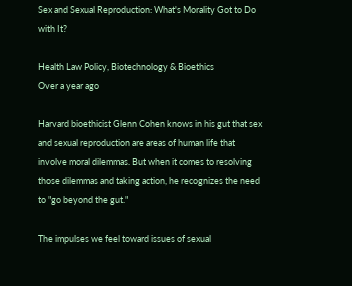Sex and Sexual Reproduction: What's Morality Got to Do with It?

Health Law Policy, Biotechnology & Bioethics
Over a year ago

Harvard bioethicist Glenn Cohen knows in his gut that sex and sexual reproduction are areas of human life that involve moral dilemmas. But when it comes to resolving those dilemmas and taking action, he recognizes the need to "go beyond the gut."

The impulses we feel toward issues of sexual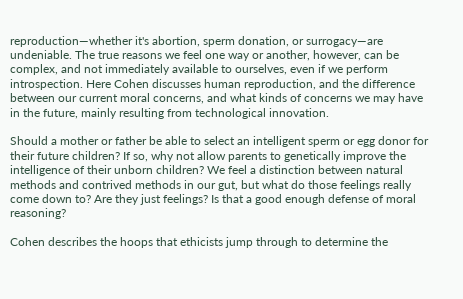reproduction—whether it's abortion, sperm donation, or surrogacy—are undeniable. The true reasons we feel one way or another, however, can be complex, and not immediately available to ourselves, even if we perform introspection. Here Cohen discusses human reproduction, and the difference between our current moral concerns, and what kinds of concerns we may have in the future, mainly resulting from technological innovation.

Should a mother or father be able to select an intelligent sperm or egg donor for their future children? If so, why not allow parents to genetically improve the intelligence of their unborn children? We feel a distinction between natural methods and contrived methods in our gut, but what do those feelings really come down to? Are they just feelings? Is that a good enough defense of moral reasoning?

Cohen describes the hoops that ethicists jump through to determine the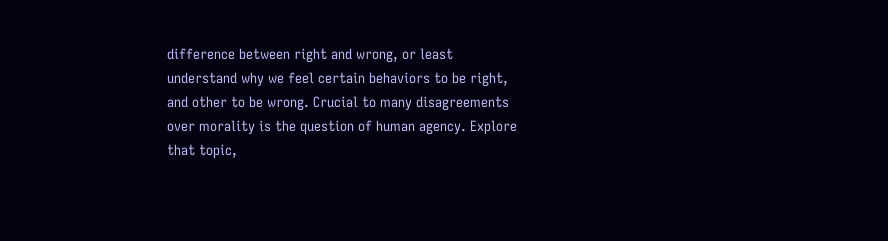difference between right and wrong, or least understand why we feel certain behaviors to be right, and other to be wrong. Crucial to many disagreements over morality is the question of human agency. Explore that topic,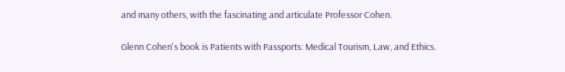and many others, with the fascinating and articulate Professor Cohen.

Glenn Cohen's book is Patients with Passports: Medical Tourism, Law, and Ethics.